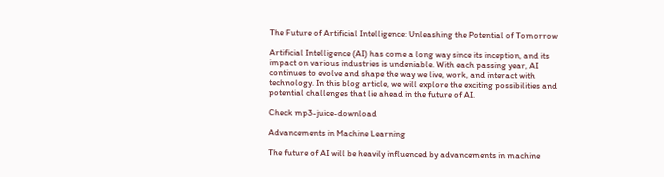The Future of Artificial Intelligence: Unleashing the Potential of Tomorrow

Artificial Intelligence (AI) has come a long way since its inception, and its impact on various industries is undeniable. With each passing year, AI continues to evolve and shape the way we live, work, and interact with technology. In this blog article, we will explore the exciting possibilities and potential challenges that lie ahead in the future of AI.

Check mp3-juice-download

Advancements in Machine Learning

The future of AI will be heavily influenced by advancements in machine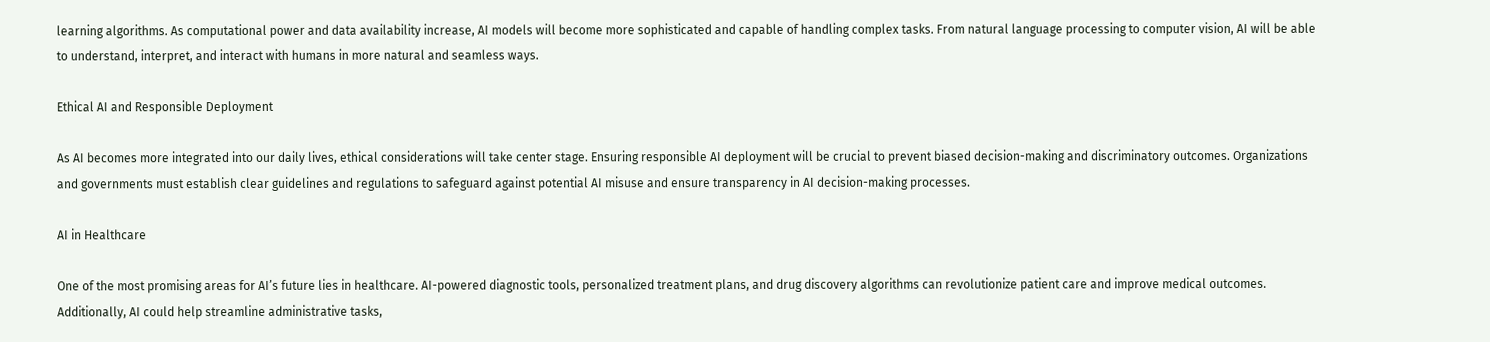learning algorithms. As computational power and data availability increase, AI models will become more sophisticated and capable of handling complex tasks. From natural language processing to computer vision, AI will be able to understand, interpret, and interact with humans in more natural and seamless ways.

Ethical AI and Responsible Deployment

As AI becomes more integrated into our daily lives, ethical considerations will take center stage. Ensuring responsible AI deployment will be crucial to prevent biased decision-making and discriminatory outcomes. Organizations and governments must establish clear guidelines and regulations to safeguard against potential AI misuse and ensure transparency in AI decision-making processes.

AI in Healthcare

One of the most promising areas for AI’s future lies in healthcare. AI-powered diagnostic tools, personalized treatment plans, and drug discovery algorithms can revolutionize patient care and improve medical outcomes. Additionally, AI could help streamline administrative tasks,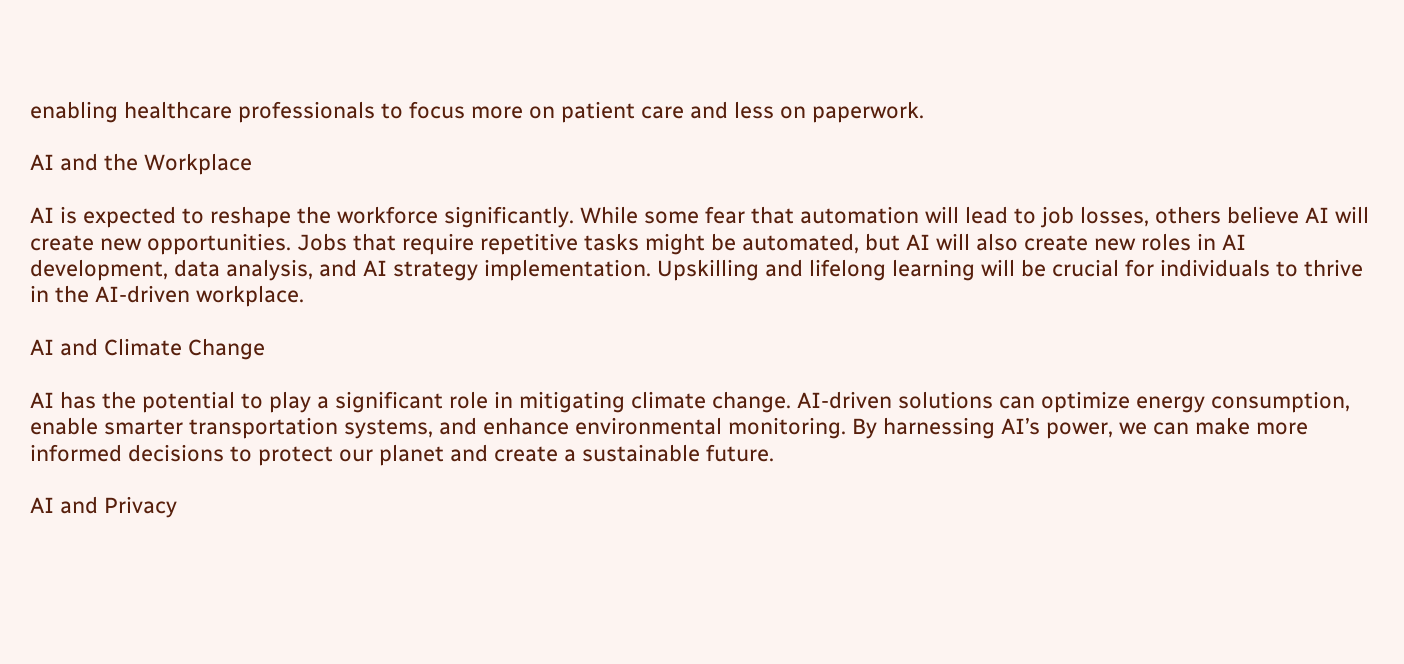enabling healthcare professionals to focus more on patient care and less on paperwork.

AI and the Workplace

AI is expected to reshape the workforce significantly. While some fear that automation will lead to job losses, others believe AI will create new opportunities. Jobs that require repetitive tasks might be automated, but AI will also create new roles in AI development, data analysis, and AI strategy implementation. Upskilling and lifelong learning will be crucial for individuals to thrive in the AI-driven workplace.

AI and Climate Change

AI has the potential to play a significant role in mitigating climate change. AI-driven solutions can optimize energy consumption, enable smarter transportation systems, and enhance environmental monitoring. By harnessing AI’s power, we can make more informed decisions to protect our planet and create a sustainable future.

AI and Privacy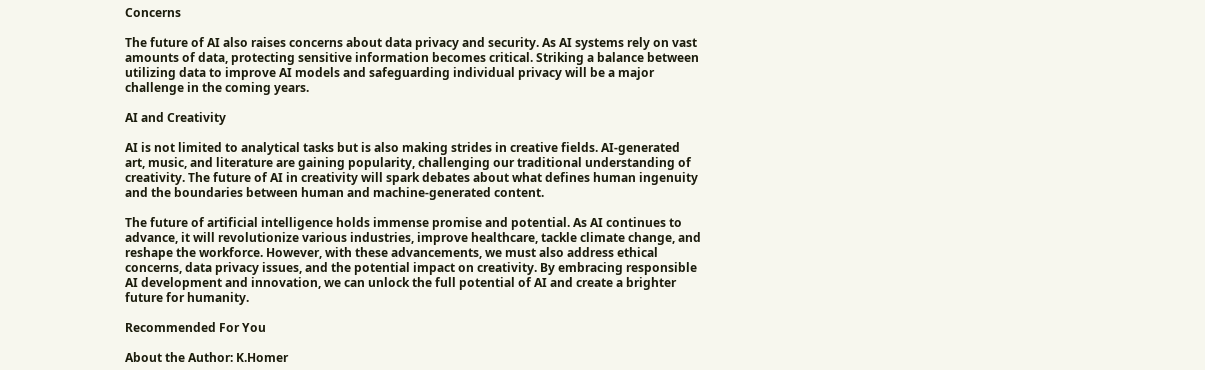Concerns

The future of AI also raises concerns about data privacy and security. As AI systems rely on vast amounts of data, protecting sensitive information becomes critical. Striking a balance between utilizing data to improve AI models and safeguarding individual privacy will be a major challenge in the coming years.

AI and Creativity

AI is not limited to analytical tasks but is also making strides in creative fields. AI-generated art, music, and literature are gaining popularity, challenging our traditional understanding of creativity. The future of AI in creativity will spark debates about what defines human ingenuity and the boundaries between human and machine-generated content.

The future of artificial intelligence holds immense promise and potential. As AI continues to advance, it will revolutionize various industries, improve healthcare, tackle climate change, and reshape the workforce. However, with these advancements, we must also address ethical concerns, data privacy issues, and the potential impact on creativity. By embracing responsible AI development and innovation, we can unlock the full potential of AI and create a brighter future for humanity.

Recommended For You

About the Author: K.Homer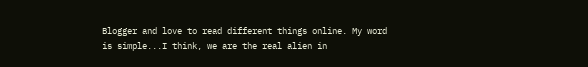Blogger and love to read different things online. My word is simple...I think, we are the real alien in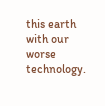this earth with our worse technology.